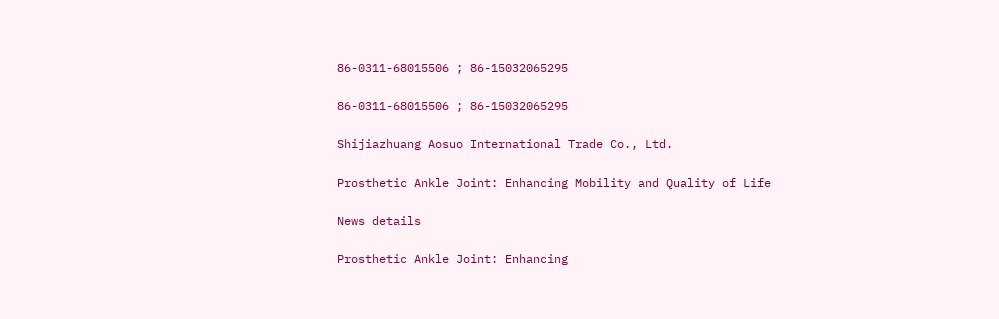86-0311-68015506 ; 86-15032065295

86-0311-68015506 ; 86-15032065295

Shijiazhuang Aosuo International Trade Co., Ltd.

Prosthetic Ankle Joint: Enhancing Mobility and Quality of Life

News details

Prosthetic Ankle Joint: Enhancing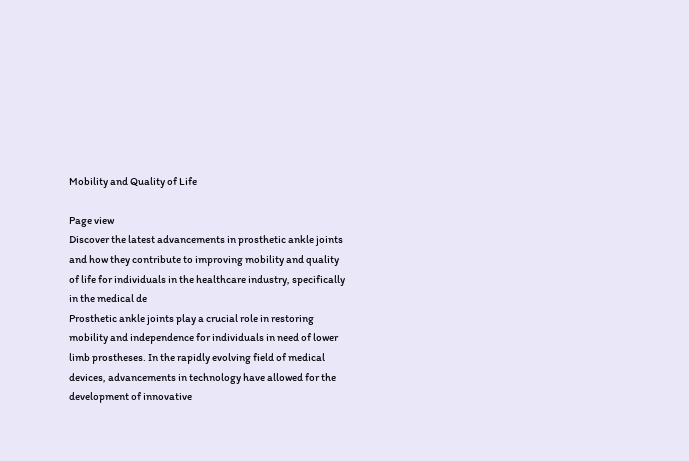Mobility and Quality of Life

Page view
Discover the latest advancements in prosthetic ankle joints and how they contribute to improving mobility and quality of life for individuals in the healthcare industry, specifically in the medical de
Prosthetic ankle joints play a crucial role in restoring mobility and independence for individuals in need of lower limb prostheses. In the rapidly evolving field of medical devices, advancements in technology have allowed for the development of innovative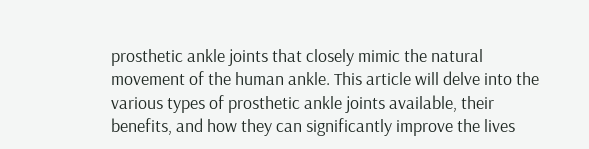prosthetic ankle joints that closely mimic the natural movement of the human ankle. This article will delve into the various types of prosthetic ankle joints available, their benefits, and how they can significantly improve the lives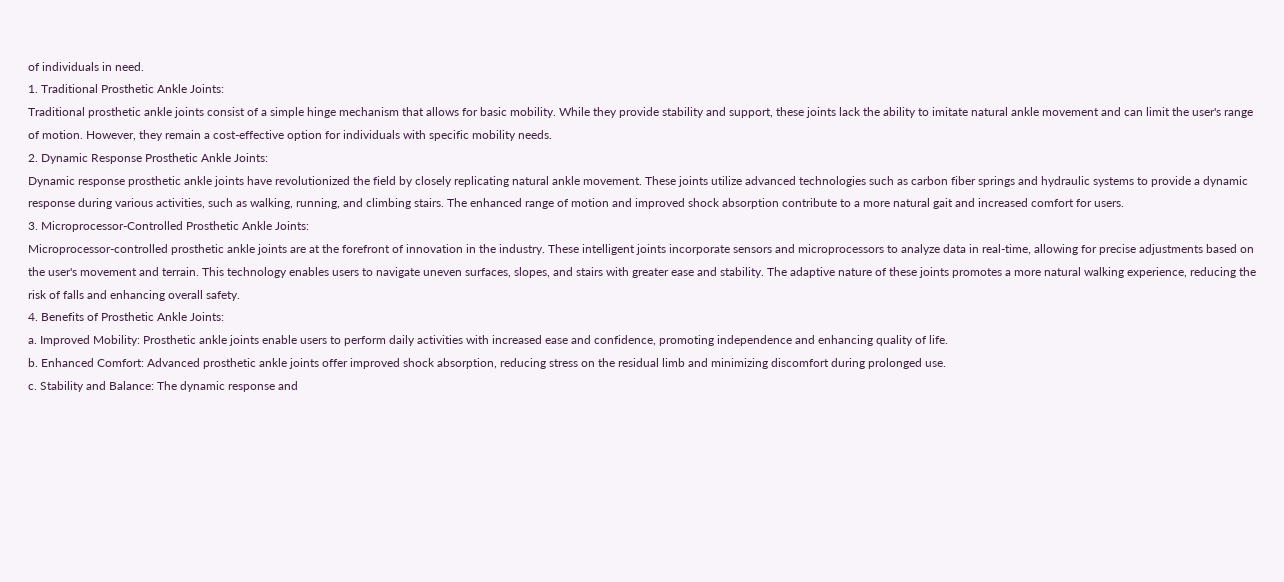of individuals in need.
1. Traditional Prosthetic Ankle Joints:
Traditional prosthetic ankle joints consist of a simple hinge mechanism that allows for basic mobility. While they provide stability and support, these joints lack the ability to imitate natural ankle movement and can limit the user's range of motion. However, they remain a cost-effective option for individuals with specific mobility needs.
2. Dynamic Response Prosthetic Ankle Joints:
Dynamic response prosthetic ankle joints have revolutionized the field by closely replicating natural ankle movement. These joints utilize advanced technologies such as carbon fiber springs and hydraulic systems to provide a dynamic response during various activities, such as walking, running, and climbing stairs. The enhanced range of motion and improved shock absorption contribute to a more natural gait and increased comfort for users.
3. Microprocessor-Controlled Prosthetic Ankle Joints:
Microprocessor-controlled prosthetic ankle joints are at the forefront of innovation in the industry. These intelligent joints incorporate sensors and microprocessors to analyze data in real-time, allowing for precise adjustments based on the user's movement and terrain. This technology enables users to navigate uneven surfaces, slopes, and stairs with greater ease and stability. The adaptive nature of these joints promotes a more natural walking experience, reducing the risk of falls and enhancing overall safety.
4. Benefits of Prosthetic Ankle Joints:
a. Improved Mobility: Prosthetic ankle joints enable users to perform daily activities with increased ease and confidence, promoting independence and enhancing quality of life.
b. Enhanced Comfort: Advanced prosthetic ankle joints offer improved shock absorption, reducing stress on the residual limb and minimizing discomfort during prolonged use.
c. Stability and Balance: The dynamic response and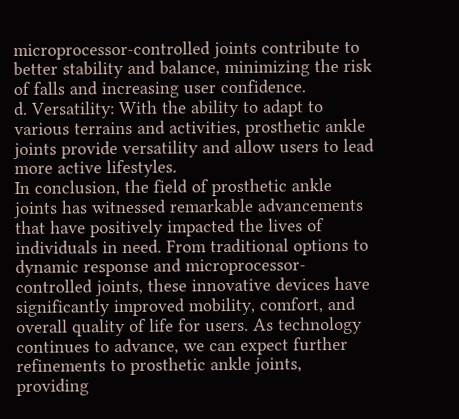microprocessor-controlled joints contribute to better stability and balance, minimizing the risk of falls and increasing user confidence.
d. Versatility: With the ability to adapt to various terrains and activities, prosthetic ankle joints provide versatility and allow users to lead more active lifestyles.
In conclusion, the field of prosthetic ankle joints has witnessed remarkable advancements that have positively impacted the lives of individuals in need. From traditional options to dynamic response and microprocessor-controlled joints, these innovative devices have significantly improved mobility, comfort, and overall quality of life for users. As technology continues to advance, we can expect further refinements to prosthetic ankle joints, providing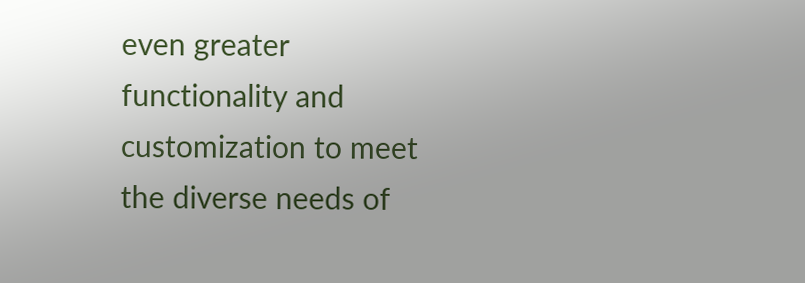even greater functionality and customization to meet the diverse needs of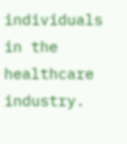individuals in the healthcare industry.